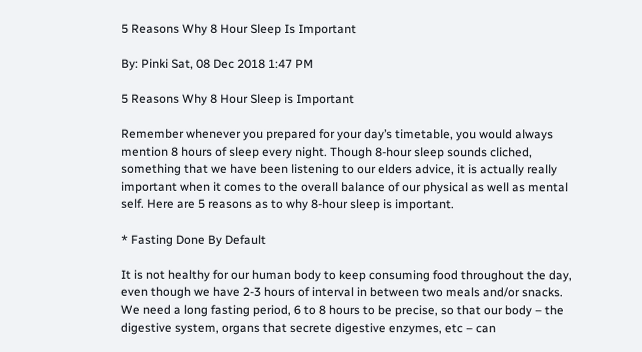5 Reasons Why 8 Hour Sleep Is Important

By: Pinki Sat, 08 Dec 2018 1:47 PM

5 Reasons Why 8 Hour Sleep is Important

Remember whenever you prepared for your day’s timetable, you would always mention 8 hours of sleep every night. Though 8-hour sleep sounds cliched, something that we have been listening to our elders advice, it is actually really important when it comes to the overall balance of our physical as well as mental self. Here are 5 reasons as to why 8-hour sleep is important.

* Fasting Done By Default

It is not healthy for our human body to keep consuming food throughout the day, even though we have 2-3 hours of interval in between two meals and/or snacks. We need a long fasting period, 6 to 8 hours to be precise, so that our body – the digestive system, organs that secrete digestive enzymes, etc – can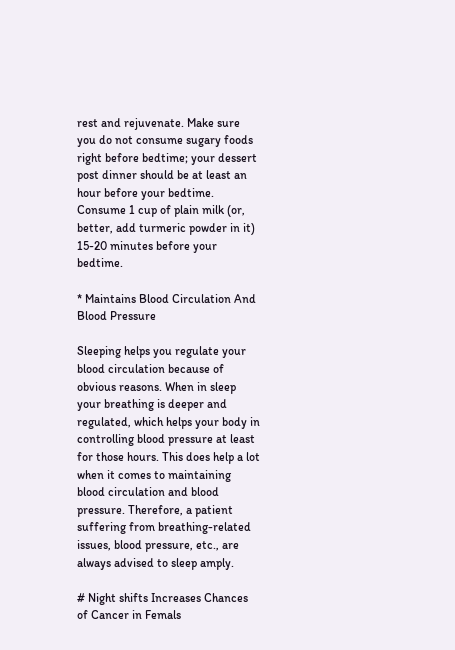rest and rejuvenate. Make sure you do not consume sugary foods right before bedtime; your dessert post dinner should be at least an hour before your bedtime. Consume 1 cup of plain milk (or, better, add turmeric powder in it) 15-20 minutes before your bedtime.

* Maintains Blood Circulation And Blood Pressure

Sleeping helps you regulate your blood circulation because of obvious reasons. When in sleep your breathing is deeper and regulated, which helps your body in controlling blood pressure at least for those hours. This does help a lot when it comes to maintaining blood circulation and blood pressure. Therefore, a patient suffering from breathing-related issues, blood pressure, etc., are always advised to sleep amply.

# Night shifts Increases Chances of Cancer in Femals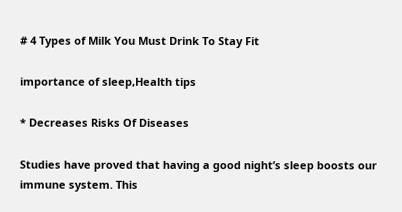# 4 Types of Milk You Must Drink To Stay Fit

importance of sleep,Health tips

* Decreases Risks Of Diseases

Studies have proved that having a good night’s sleep boosts our immune system. This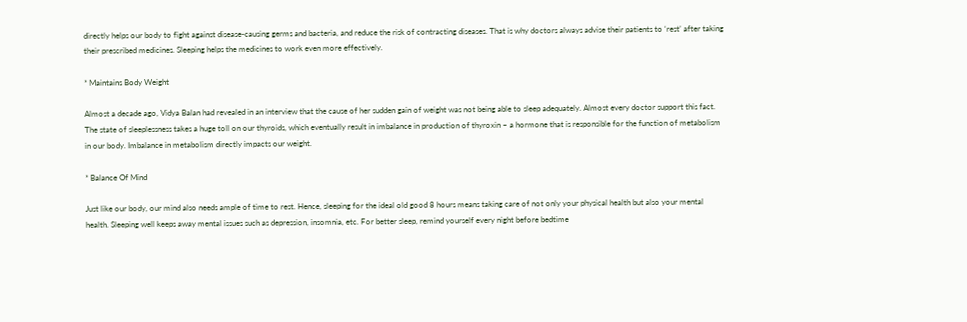directly helps our body to fight against disease-causing germs and bacteria, and reduce the risk of contracting diseases. That is why doctors always advise their patients to ‘rest’ after taking their prescribed medicines. Sleeping helps the medicines to work even more effectively.

* Maintains Body Weight

Almost a decade ago, Vidya Balan had revealed in an interview that the cause of her sudden gain of weight was not being able to sleep adequately. Almost every doctor support this fact. The state of sleeplessness takes a huge toll on our thyroids, which eventually result in imbalance in production of thyroxin – a hormone that is responsible for the function of metabolism in our body. Imbalance in metabolism directly impacts our weight.

* Balance Of Mind

Just like our body, our mind also needs ample of time to rest. Hence, sleeping for the ideal old good 8 hours means taking care of not only your physical health but also your mental health. Sleeping well keeps away mental issues such as depression, insomnia, etc. For better sleep, remind yourself every night before bedtime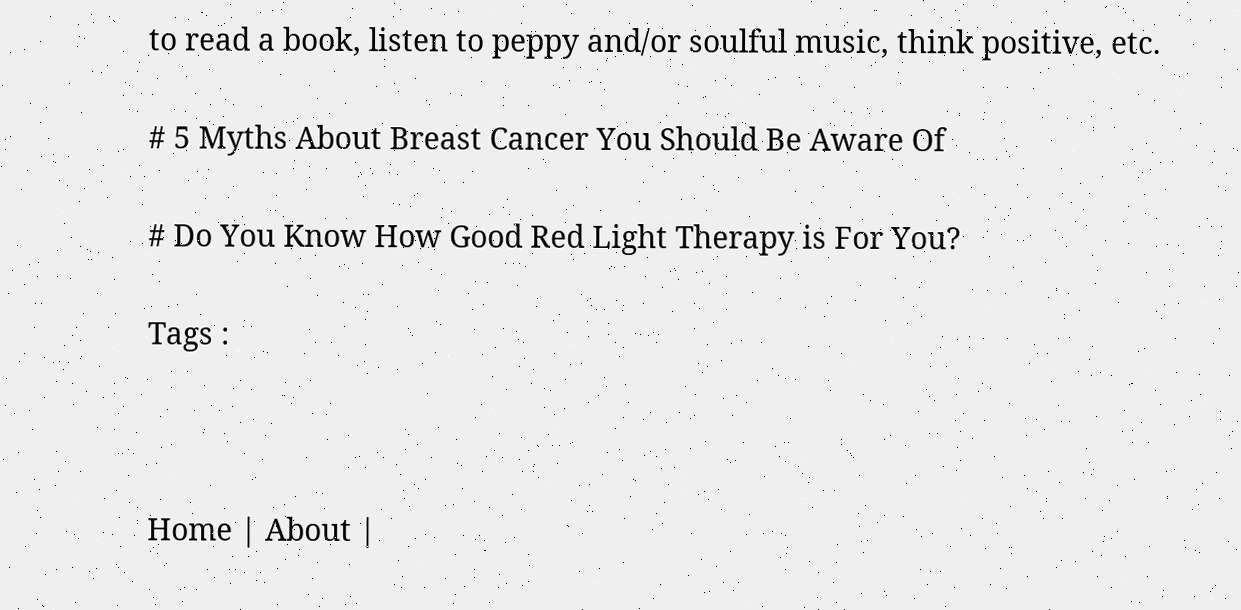to read a book, listen to peppy and/or soulful music, think positive, etc.

# 5 Myths About Breast Cancer You Should Be Aware Of

# Do You Know How Good Red Light Therapy is For You?

Tags :



Home | About |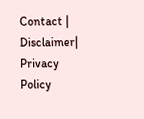Contact | Disclaimer| Privacy Policy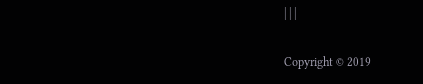| | |

Copyright © 2019